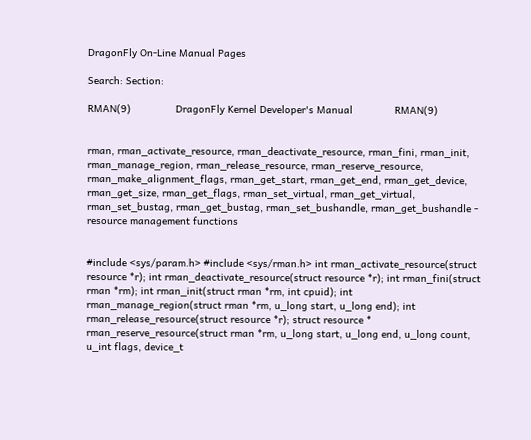DragonFly On-Line Manual Pages

Search: Section:

RMAN(9)               DragonFly Kernel Developer's Manual              RMAN(9)


rman, rman_activate_resource, rman_deactivate_resource, rman_fini, rman_init, rman_manage_region, rman_release_resource, rman_reserve_resource, rman_make_alignment_flags, rman_get_start, rman_get_end, rman_get_device, rman_get_size, rman_get_flags, rman_set_virtual, rman_get_virtual, rman_set_bustag, rman_get_bustag, rman_set_bushandle, rman_get_bushandle - resource management functions


#include <sys/param.h> #include <sys/rman.h> int rman_activate_resource(struct resource *r); int rman_deactivate_resource(struct resource *r); int rman_fini(struct rman *rm); int rman_init(struct rman *rm, int cpuid); int rman_manage_region(struct rman *rm, u_long start, u_long end); int rman_release_resource(struct resource *r); struct resource * rman_reserve_resource(struct rman *rm, u_long start, u_long end, u_long count, u_int flags, device_t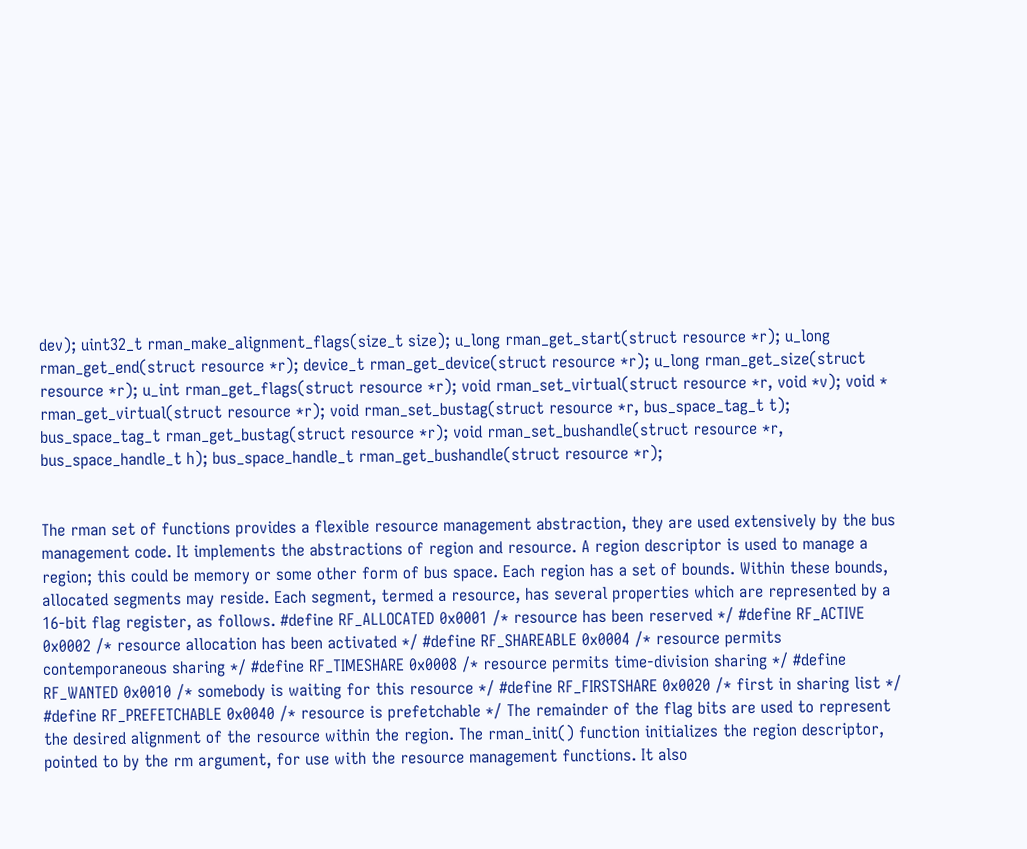dev); uint32_t rman_make_alignment_flags(size_t size); u_long rman_get_start(struct resource *r); u_long rman_get_end(struct resource *r); device_t rman_get_device(struct resource *r); u_long rman_get_size(struct resource *r); u_int rman_get_flags(struct resource *r); void rman_set_virtual(struct resource *r, void *v); void * rman_get_virtual(struct resource *r); void rman_set_bustag(struct resource *r, bus_space_tag_t t); bus_space_tag_t rman_get_bustag(struct resource *r); void rman_set_bushandle(struct resource *r, bus_space_handle_t h); bus_space_handle_t rman_get_bushandle(struct resource *r);


The rman set of functions provides a flexible resource management abstraction, they are used extensively by the bus management code. It implements the abstractions of region and resource. A region descriptor is used to manage a region; this could be memory or some other form of bus space. Each region has a set of bounds. Within these bounds, allocated segments may reside. Each segment, termed a resource, has several properties which are represented by a 16-bit flag register, as follows. #define RF_ALLOCATED 0x0001 /* resource has been reserved */ #define RF_ACTIVE 0x0002 /* resource allocation has been activated */ #define RF_SHAREABLE 0x0004 /* resource permits contemporaneous sharing */ #define RF_TIMESHARE 0x0008 /* resource permits time-division sharing */ #define RF_WANTED 0x0010 /* somebody is waiting for this resource */ #define RF_FIRSTSHARE 0x0020 /* first in sharing list */ #define RF_PREFETCHABLE 0x0040 /* resource is prefetchable */ The remainder of the flag bits are used to represent the desired alignment of the resource within the region. The rman_init() function initializes the region descriptor, pointed to by the rm argument, for use with the resource management functions. It also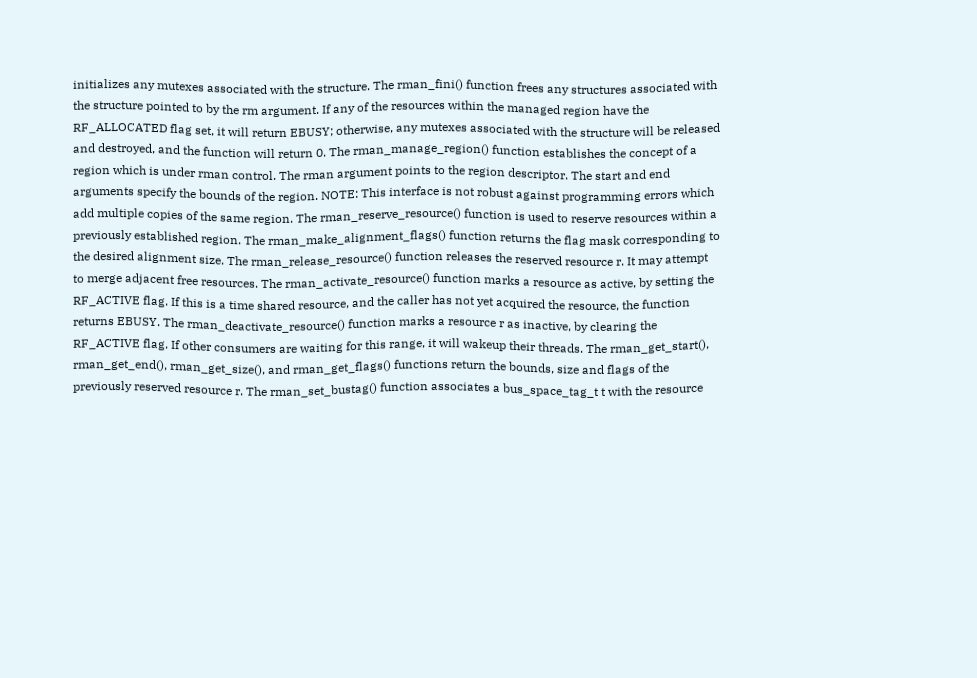initializes any mutexes associated with the structure. The rman_fini() function frees any structures associated with the structure pointed to by the rm argument. If any of the resources within the managed region have the RF_ALLOCATED flag set, it will return EBUSY; otherwise, any mutexes associated with the structure will be released and destroyed, and the function will return 0. The rman_manage_region() function establishes the concept of a region which is under rman control. The rman argument points to the region descriptor. The start and end arguments specify the bounds of the region. NOTE: This interface is not robust against programming errors which add multiple copies of the same region. The rman_reserve_resource() function is used to reserve resources within a previously established region. The rman_make_alignment_flags() function returns the flag mask corresponding to the desired alignment size. The rman_release_resource() function releases the reserved resource r. It may attempt to merge adjacent free resources. The rman_activate_resource() function marks a resource as active, by setting the RF_ACTIVE flag. If this is a time shared resource, and the caller has not yet acquired the resource, the function returns EBUSY. The rman_deactivate_resource() function marks a resource r as inactive, by clearing the RF_ACTIVE flag. If other consumers are waiting for this range, it will wakeup their threads. The rman_get_start(), rman_get_end(), rman_get_size(), and rman_get_flags() functions return the bounds, size and flags of the previously reserved resource r. The rman_set_bustag() function associates a bus_space_tag_t t with the resource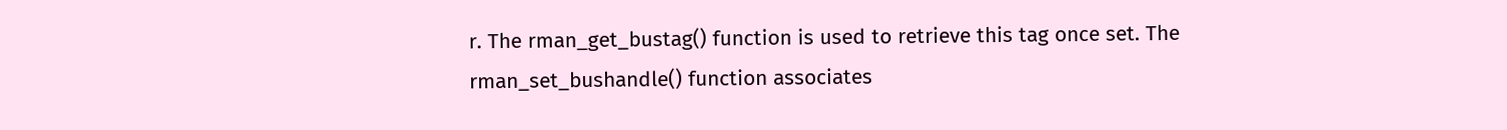r. The rman_get_bustag() function is used to retrieve this tag once set. The rman_set_bushandle() function associates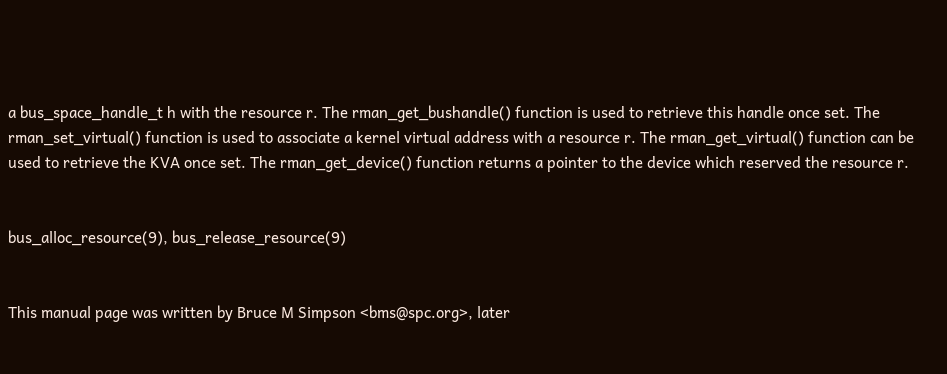a bus_space_handle_t h with the resource r. The rman_get_bushandle() function is used to retrieve this handle once set. The rman_set_virtual() function is used to associate a kernel virtual address with a resource r. The rman_get_virtual() function can be used to retrieve the KVA once set. The rman_get_device() function returns a pointer to the device which reserved the resource r.


bus_alloc_resource(9), bus_release_resource(9)


This manual page was written by Bruce M Simpson <bms@spc.org>, later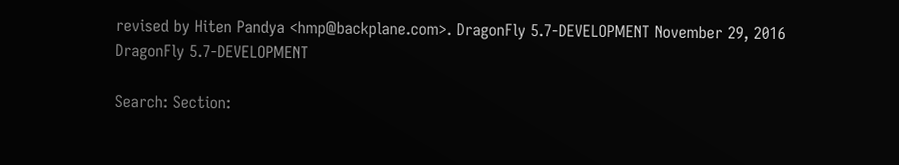revised by Hiten Pandya <hmp@backplane.com>. DragonFly 5.7-DEVELOPMENT November 29, 2016 DragonFly 5.7-DEVELOPMENT

Search: Section: